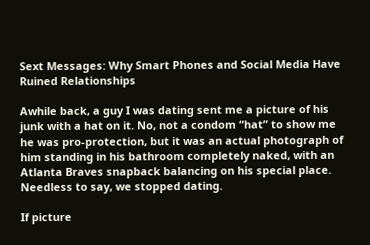Sext Messages: Why Smart Phones and Social Media Have Ruined Relationships

Awhile back, a guy I was dating sent me a picture of his junk with a hat on it. No, not a condom “hat” to show me he was pro-protection, but it was an actual photograph of him standing in his bathroom completely naked, with an Atlanta Braves snapback balancing on his special place. Needless to say, we stopped dating.

If picture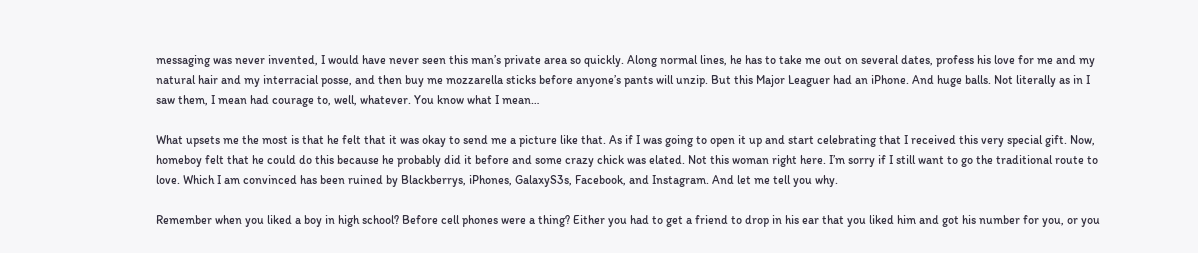messaging was never invented, I would have never seen this man’s private area so quickly. Along normal lines, he has to take me out on several dates, profess his love for me and my natural hair and my interracial posse, and then buy me mozzarella sticks before anyone’s pants will unzip. But this Major Leaguer had an iPhone. And huge balls. Not literally as in I saw them, I mean had courage to, well, whatever. You know what I mean…

What upsets me the most is that he felt that it was okay to send me a picture like that. As if I was going to open it up and start celebrating that I received this very special gift. Now, homeboy felt that he could do this because he probably did it before and some crazy chick was elated. Not this woman right here. I’m sorry if I still want to go the traditional route to love. Which I am convinced has been ruined by Blackberrys, iPhones, GalaxyS3s, Facebook, and Instagram. And let me tell you why.

Remember when you liked a boy in high school? Before cell phones were a thing? Either you had to get a friend to drop in his ear that you liked him and got his number for you, or you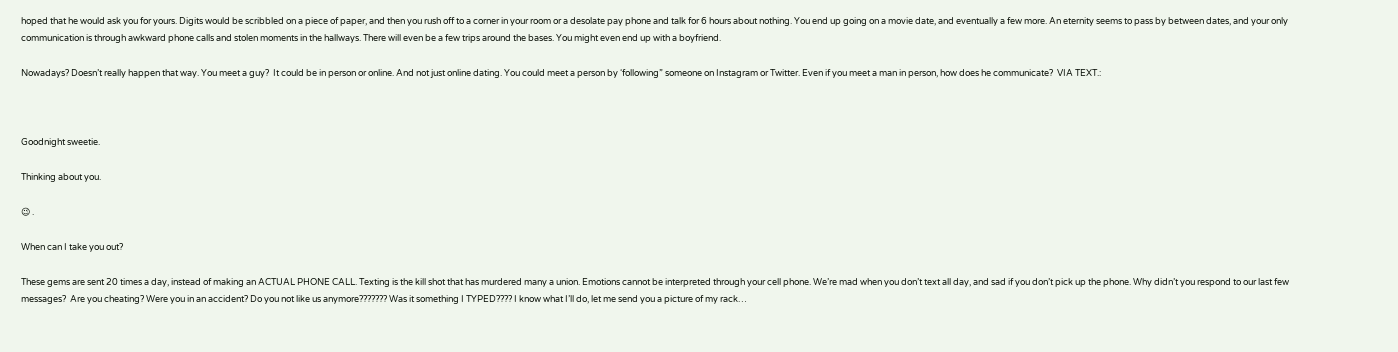hoped that he would ask you for yours. Digits would be scribbled on a piece of paper, and then you rush off to a corner in your room or a desolate pay phone and talk for 6 hours about nothing. You end up going on a movie date, and eventually a few more. An eternity seems to pass by between dates, and your only communication is through awkward phone calls and stolen moments in the hallways. There will even be a few trips around the bases. You might even end up with a boyfriend.

Nowadays? Doesn’t really happen that way. You meet a guy?  It could be in person or online. And not just online dating. You could meet a person by ‘following” someone on Instagram or Twitter. Even if you meet a man in person, how does he communicate?  VIA TEXT.:



Goodnight sweetie.

Thinking about you.

😉 .

When can I take you out?

These gems are sent 20 times a day, instead of making an ACTUAL PHONE CALL. Texting is the kill shot that has murdered many a union. Emotions cannot be interpreted through your cell phone. We’re mad when you don’t text all day, and sad if you don’t pick up the phone. Why didn’t you respond to our last few messages?  Are you cheating? Were you in an accident? Do you not like us anymore??????? Was it something I TYPED???? I know what I’ll do, let me send you a picture of my rack…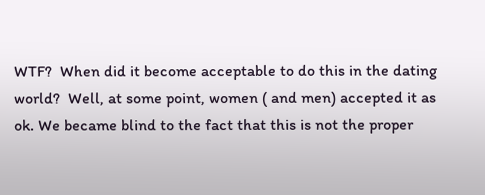WTF?  When did it become acceptable to do this in the dating world?  Well, at some point, women ( and men) accepted it as ok. We became blind to the fact that this is not the proper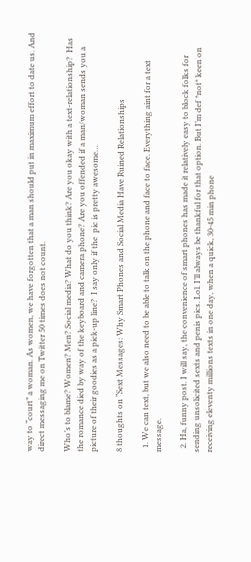way to “court” a woman. As women, we have forgotten that a man should put in maximum effort to date us. And direct messaging me on Twitter 50 times does not count.

Who’s to blame? Women? Men? Social media? What do you think? Are you okay with a text-relationship?  Has the romance died by way of the keyboard and camera phone? Are you offended if a man/woman sends you a picture of their goodies as a pick-up line?  I say only if the  pic is pretty awesome…

8 thoughts on “Sext Messages: Why Smart Phones and Social Media Have Ruined Relationships

  1. We can text, but we also need to be able to talk on the phone and face to face. Everything aint for a text message.

  2. Ha, funny post. I will say, the convenience of smart phones has made it relatively easy to block folks for sending unsolicited sexts and penis pics. Lol. I’ll always be thankful for that option. But I’m def *not* keen on receiving eleventy millions texts in one day, when a quick, 30-45 min phone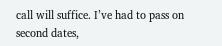call will suffice. I’ve had to pass on second dates,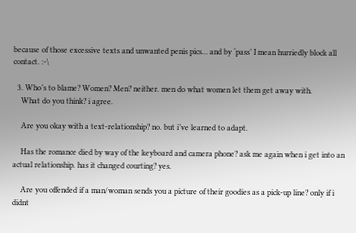because of those excessive texts and unwanted penis pics… and by ‘pass’ I mean hurriedly block all contact. :-\

  3. Who’s to blame? Women? Men? neither. men do what women let them get away with.
    What do you think? i agree.

    Are you okay with a text-relationship? no. but i’ve learned to adapt.

    Has the romance died by way of the keyboard and camera phone? ask me again when i get into an actual relationship. has it changed courting? yes.

    Are you offended if a man/woman sends you a picture of their goodies as a pick-up line? only if i didnt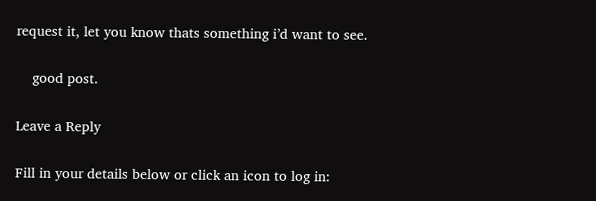request it, let you know thats something i’d want to see.

    good post.

Leave a Reply

Fill in your details below or click an icon to log in: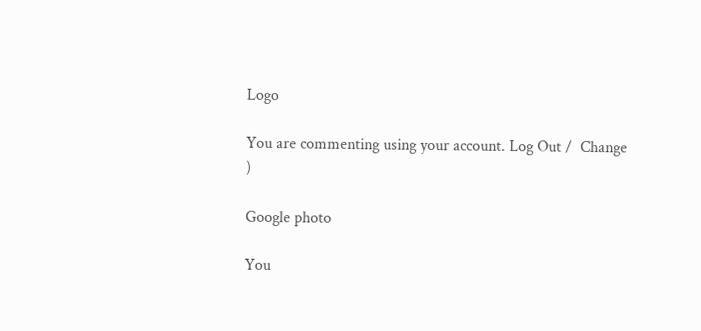Logo

You are commenting using your account. Log Out /  Change )

Google photo

You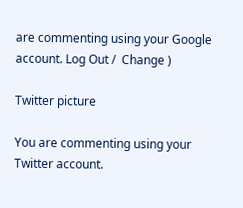are commenting using your Google account. Log Out /  Change )

Twitter picture

You are commenting using your Twitter account.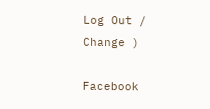Log Out /  Change )

Facebook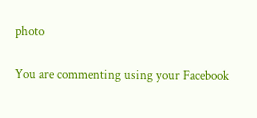photo

You are commenting using your Facebook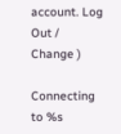account. Log Out /  Change )

Connecting to %s